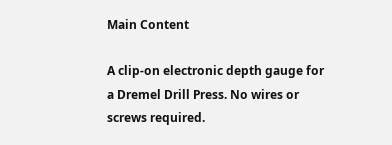Main Content

A clip-on electronic depth gauge for a Dremel Drill Press. No wires or screws required.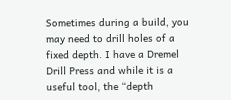Sometimes during a build, you may need to drill holes of a fixed depth. I have a Dremel Drill Press and while it is a useful tool, the “depth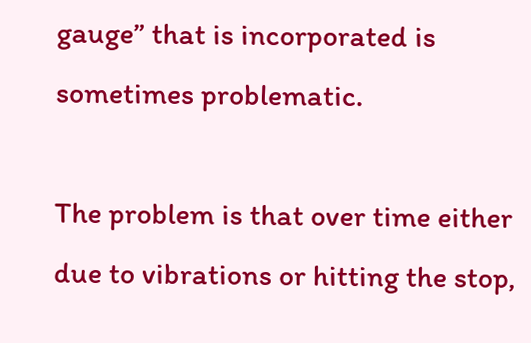gauge” that is incorporated is sometimes problematic.

The problem is that over time either due to vibrations or hitting the stop,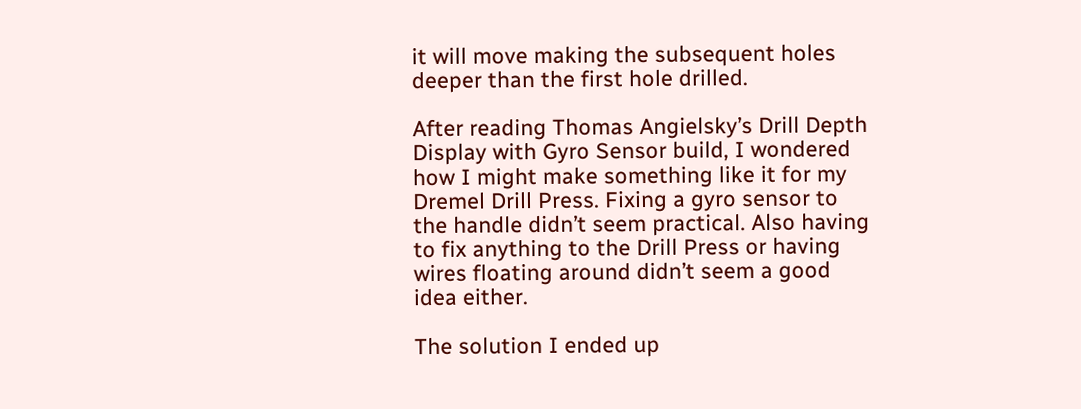it will move making the subsequent holes deeper than the first hole drilled.

After reading Thomas Angielsky’s Drill Depth Display with Gyro Sensor build, I wondered how I might make something like it for my Dremel Drill Press. Fixing a gyro sensor to the handle didn’t seem practical. Also having to fix anything to the Drill Press or having wires floating around didn’t seem a good idea either.

The solution I ended up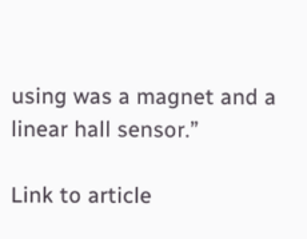using was a magnet and a linear hall sensor.”

Link to article